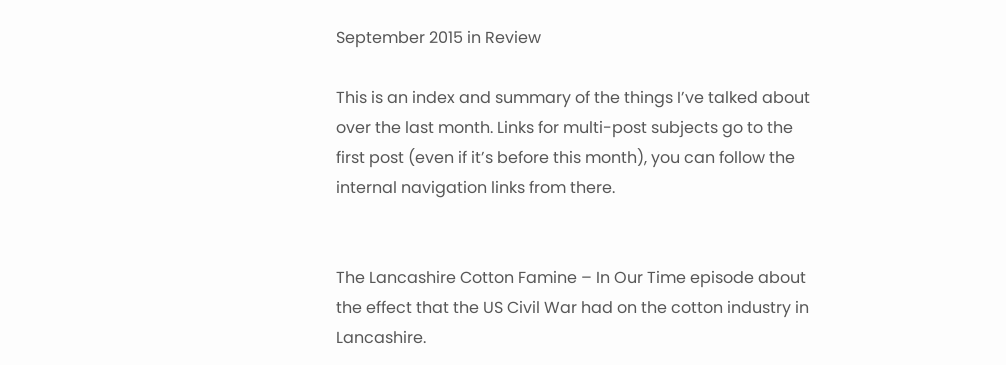September 2015 in Review

This is an index and summary of the things I’ve talked about over the last month. Links for multi-post subjects go to the first post (even if it’s before this month), you can follow the internal navigation links from there.


The Lancashire Cotton Famine – In Our Time episode about the effect that the US Civil War had on the cotton industry in Lancashire.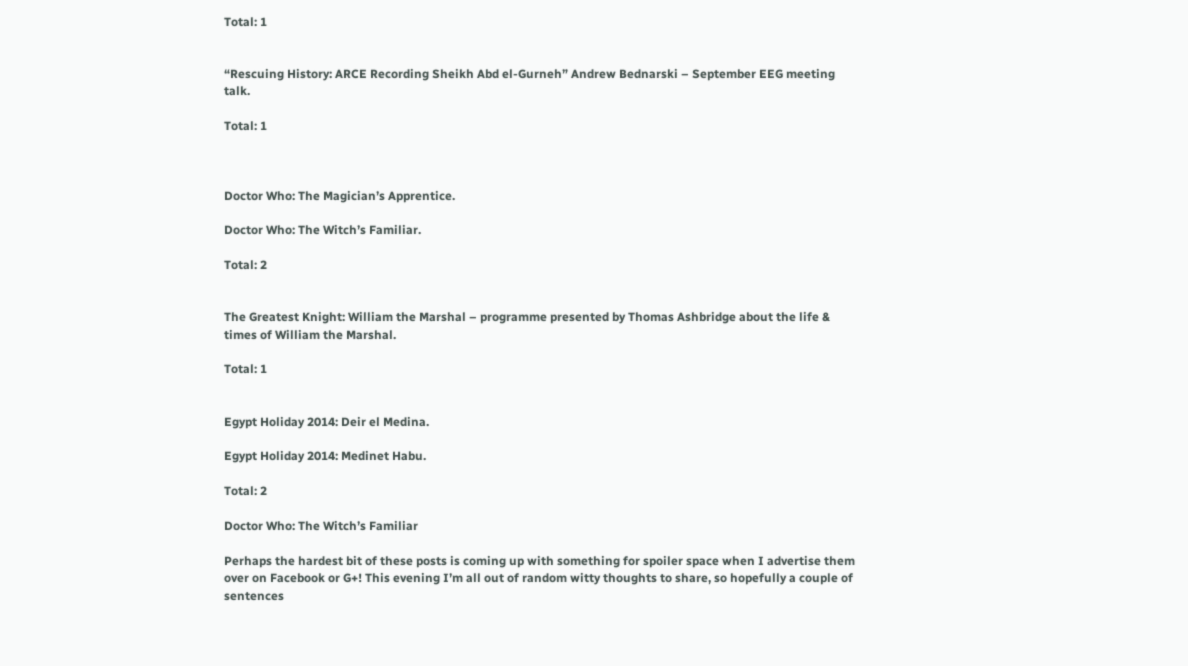Total: 1


“Rescuing History: ARCE Recording Sheikh Abd el-Gurneh” Andrew Bednarski – September EEG meeting talk.

Total: 1



Doctor Who: The Magician’s Apprentice.

Doctor Who: The Witch’s Familiar.

Total: 2


The Greatest Knight: William the Marshal – programme presented by Thomas Ashbridge about the life & times of William the Marshal.

Total: 1


Egypt Holiday 2014: Deir el Medina.

Egypt Holiday 2014: Medinet Habu.

Total: 2

Doctor Who: The Witch’s Familiar

Perhaps the hardest bit of these posts is coming up with something for spoiler space when I advertise them over on Facebook or G+! This evening I’m all out of random witty thoughts to share, so hopefully a couple of sentences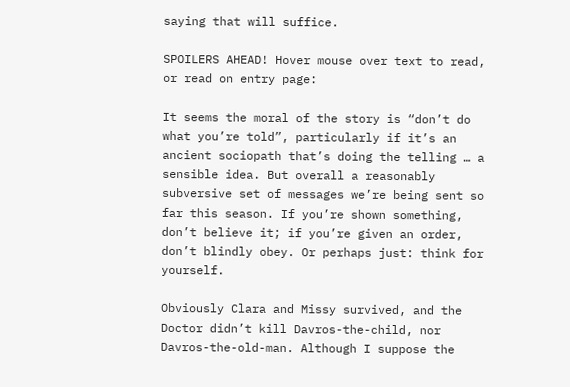saying that will suffice.

SPOILERS AHEAD! Hover mouse over text to read, or read on entry page:

It seems the moral of the story is “don’t do what you’re told”, particularly if it’s an ancient sociopath that’s doing the telling … a sensible idea. But overall a reasonably subversive set of messages we’re being sent so far this season. If you’re shown something, don’t believe it; if you’re given an order, don’t blindly obey. Or perhaps just: think for yourself.

Obviously Clara and Missy survived, and the Doctor didn’t kill Davros-the-child, nor Davros-the-old-man. Although I suppose the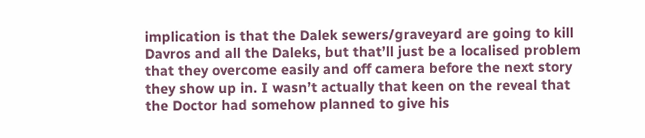implication is that the Dalek sewers/graveyard are going to kill Davros and all the Daleks, but that’ll just be a localised problem that they overcome easily and off camera before the next story they show up in. I wasn’t actually that keen on the reveal that the Doctor had somehow planned to give his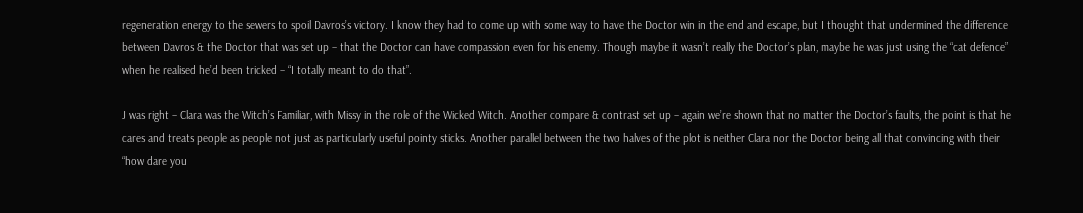regeneration energy to the sewers to spoil Davros’s victory. I know they had to come up with some way to have the Doctor win in the end and escape, but I thought that undermined the difference between Davros & the Doctor that was set up – that the Doctor can have compassion even for his enemy. Though maybe it wasn’t really the Doctor’s plan, maybe he was just using the “cat defence” when he realised he’d been tricked – “I totally meant to do that”.

J was right – Clara was the Witch’s Familiar, with Missy in the role of the Wicked Witch. Another compare & contrast set up – again we’re shown that no matter the Doctor’s faults, the point is that he cares and treats people as people not just as particularly useful pointy sticks. Another parallel between the two halves of the plot is neither Clara nor the Doctor being all that convincing with their “how dare you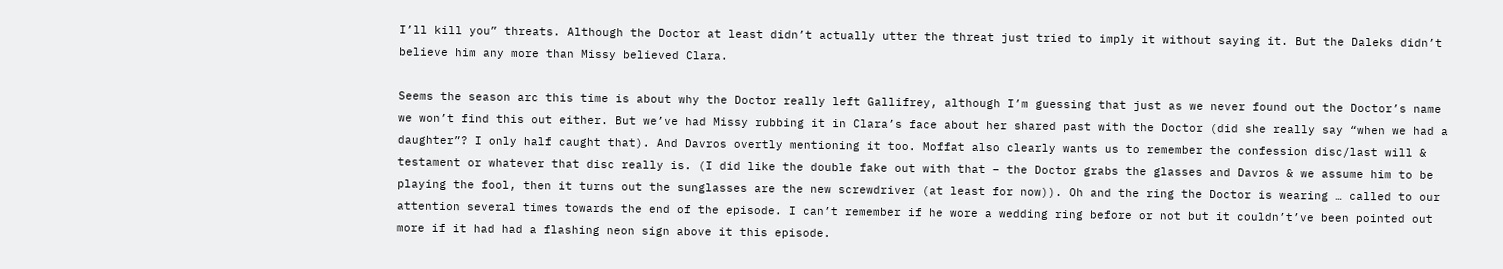I’ll kill you” threats. Although the Doctor at least didn’t actually utter the threat just tried to imply it without saying it. But the Daleks didn’t believe him any more than Missy believed Clara.

Seems the season arc this time is about why the Doctor really left Gallifrey, although I’m guessing that just as we never found out the Doctor’s name we won’t find this out either. But we’ve had Missy rubbing it in Clara’s face about her shared past with the Doctor (did she really say “when we had a daughter”? I only half caught that). And Davros overtly mentioning it too. Moffat also clearly wants us to remember the confession disc/last will & testament or whatever that disc really is. (I did like the double fake out with that – the Doctor grabs the glasses and Davros & we assume him to be playing the fool, then it turns out the sunglasses are the new screwdriver (at least for now)). Oh and the ring the Doctor is wearing … called to our attention several times towards the end of the episode. I can’t remember if he wore a wedding ring before or not but it couldn’t’ve been pointed out more if it had had a flashing neon sign above it this episode.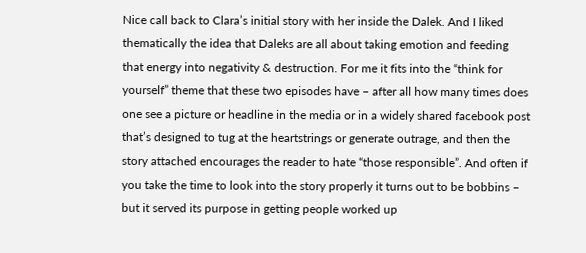Nice call back to Clara’s initial story with her inside the Dalek. And I liked thematically the idea that Daleks are all about taking emotion and feeding that energy into negativity & destruction. For me it fits into the “think for yourself” theme that these two episodes have – after all how many times does one see a picture or headline in the media or in a widely shared facebook post that’s designed to tug at the heartstrings or generate outrage, and then the story attached encourages the reader to hate “those responsible”. And often if you take the time to look into the story properly it turns out to be bobbins – but it served its purpose in getting people worked up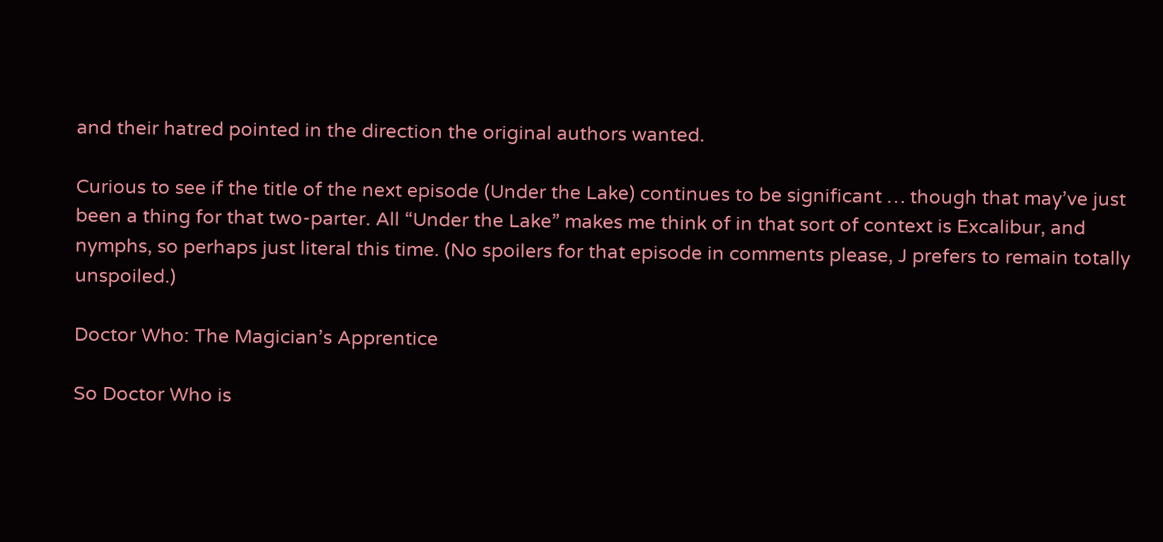and their hatred pointed in the direction the original authors wanted.

Curious to see if the title of the next episode (Under the Lake) continues to be significant … though that may’ve just been a thing for that two-parter. All “Under the Lake” makes me think of in that sort of context is Excalibur, and nymphs, so perhaps just literal this time. (No spoilers for that episode in comments please, J prefers to remain totally unspoiled.)

Doctor Who: The Magician’s Apprentice

So Doctor Who is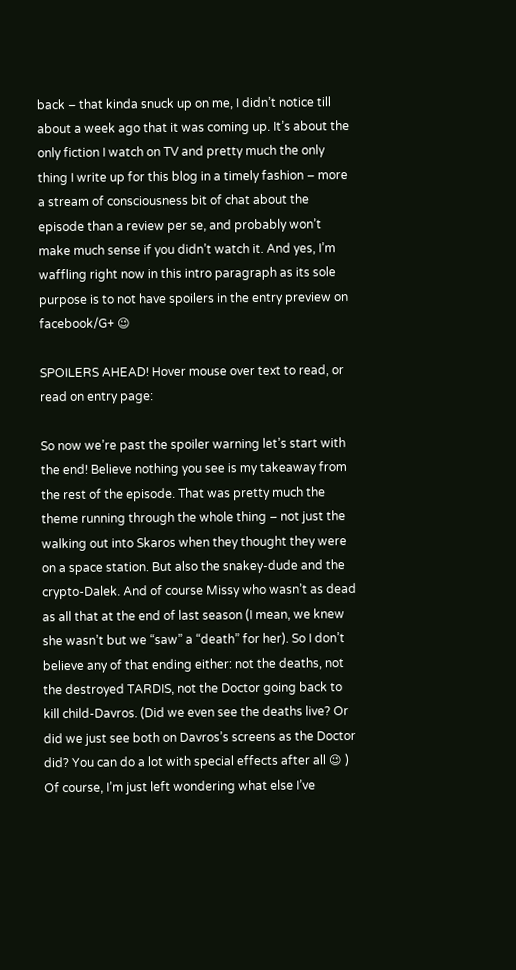back – that kinda snuck up on me, I didn’t notice till about a week ago that it was coming up. It’s about the only fiction I watch on TV and pretty much the only thing I write up for this blog in a timely fashion – more a stream of consciousness bit of chat about the episode than a review per se, and probably won’t make much sense if you didn’t watch it. And yes, I’m waffling right now in this intro paragraph as its sole purpose is to not have spoilers in the entry preview on facebook/G+ 😉

SPOILERS AHEAD! Hover mouse over text to read, or read on entry page:

So now we’re past the spoiler warning let’s start with the end! Believe nothing you see is my takeaway from the rest of the episode. That was pretty much the theme running through the whole thing – not just the walking out into Skaros when they thought they were on a space station. But also the snakey-dude and the crypto-Dalek. And of course Missy who wasn’t as dead as all that at the end of last season (I mean, we knew she wasn’t but we “saw” a “death” for her). So I don’t believe any of that ending either: not the deaths, not the destroyed TARDIS, not the Doctor going back to kill child-Davros. (Did we even see the deaths live? Or did we just see both on Davros’s screens as the Doctor did? You can do a lot with special effects after all 😉 ) Of course, I’m just left wondering what else I’ve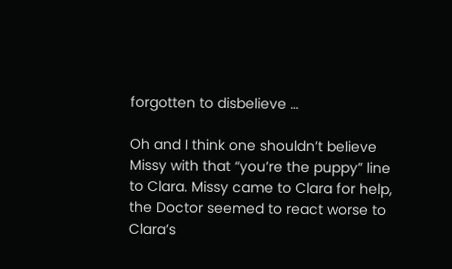forgotten to disbelieve …

Oh and I think one shouldn’t believe Missy with that “you’re the puppy” line to Clara. Missy came to Clara for help, the Doctor seemed to react worse to Clara’s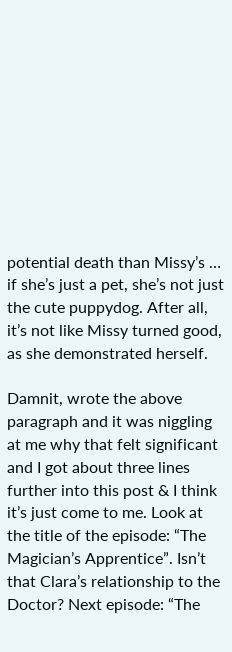potential death than Missy’s … if she’s just a pet, she’s not just the cute puppydog. After all, it’s not like Missy turned good, as she demonstrated herself.

Damnit, wrote the above paragraph and it was niggling at me why that felt significant and I got about three lines further into this post & I think it’s just come to me. Look at the title of the episode: “The Magician’s Apprentice”. Isn’t that Clara’s relationship to the Doctor? Next episode: “The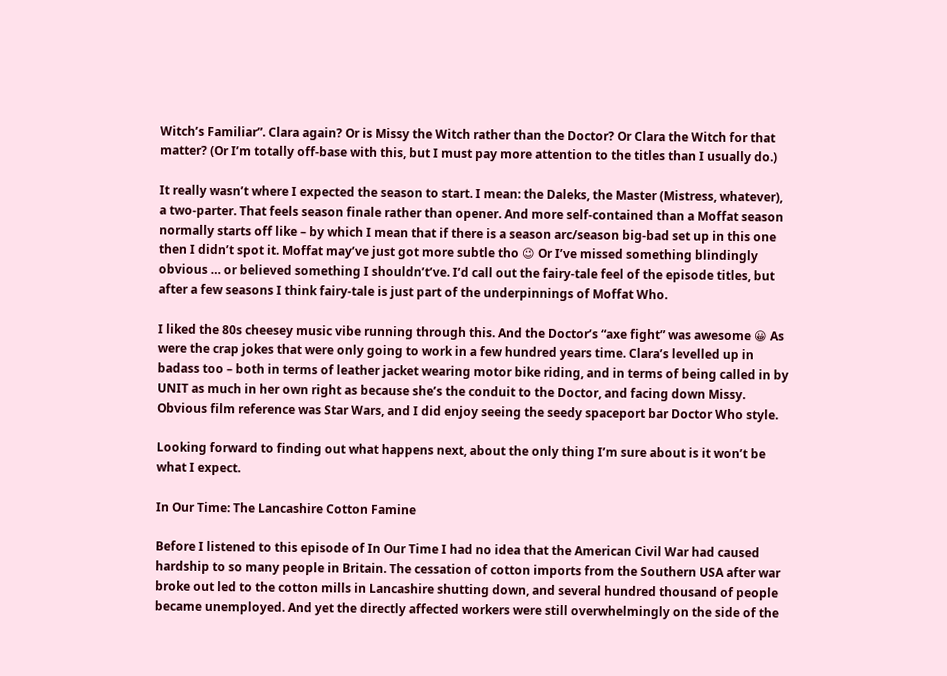Witch’s Familiar”. Clara again? Or is Missy the Witch rather than the Doctor? Or Clara the Witch for that matter? (Or I’m totally off-base with this, but I must pay more attention to the titles than I usually do.)

It really wasn’t where I expected the season to start. I mean: the Daleks, the Master (Mistress, whatever), a two-parter. That feels season finale rather than opener. And more self-contained than a Moffat season normally starts off like – by which I mean that if there is a season arc/season big-bad set up in this one then I didn’t spot it. Moffat may’ve just got more subtle tho 😉 Or I’ve missed something blindingly obvious … or believed something I shouldn’t’ve. I’d call out the fairy-tale feel of the episode titles, but after a few seasons I think fairy-tale is just part of the underpinnings of Moffat Who.

I liked the 80s cheesey music vibe running through this. And the Doctor’s “axe fight” was awesome 😀 As were the crap jokes that were only going to work in a few hundred years time. Clara’s levelled up in badass too – both in terms of leather jacket wearing motor bike riding, and in terms of being called in by UNIT as much in her own right as because she’s the conduit to the Doctor, and facing down Missy. Obvious film reference was Star Wars, and I did enjoy seeing the seedy spaceport bar Doctor Who style.

Looking forward to finding out what happens next, about the only thing I’m sure about is it won’t be what I expect.

In Our Time: The Lancashire Cotton Famine

Before I listened to this episode of In Our Time I had no idea that the American Civil War had caused hardship to so many people in Britain. The cessation of cotton imports from the Southern USA after war broke out led to the cotton mills in Lancashire shutting down, and several hundred thousand of people became unemployed. And yet the directly affected workers were still overwhelmingly on the side of the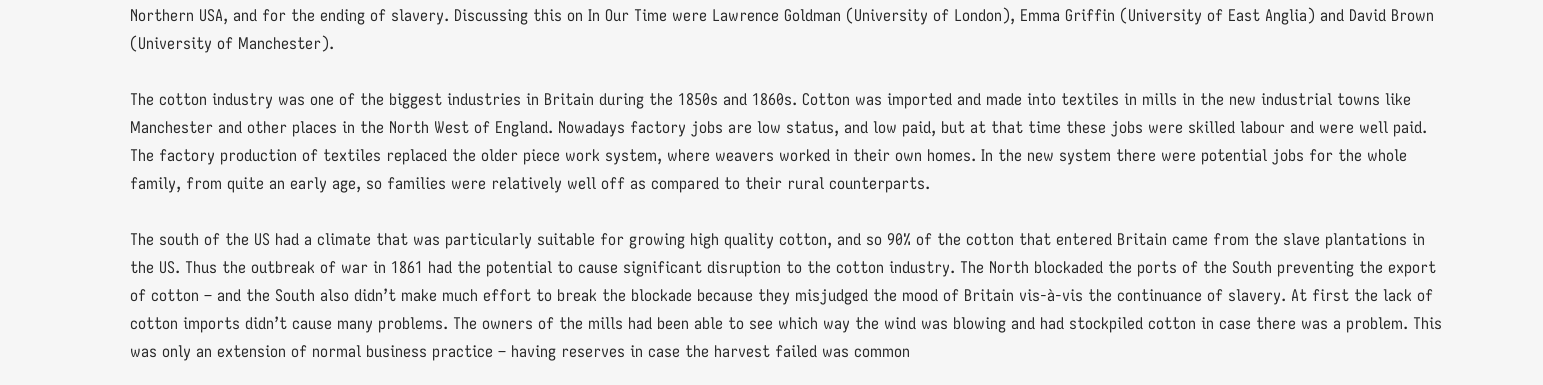Northern USA, and for the ending of slavery. Discussing this on In Our Time were Lawrence Goldman (University of London), Emma Griffin (University of East Anglia) and David Brown (University of Manchester).

The cotton industry was one of the biggest industries in Britain during the 1850s and 1860s. Cotton was imported and made into textiles in mills in the new industrial towns like Manchester and other places in the North West of England. Nowadays factory jobs are low status, and low paid, but at that time these jobs were skilled labour and were well paid. The factory production of textiles replaced the older piece work system, where weavers worked in their own homes. In the new system there were potential jobs for the whole family, from quite an early age, so families were relatively well off as compared to their rural counterparts.

The south of the US had a climate that was particularly suitable for growing high quality cotton, and so 90% of the cotton that entered Britain came from the slave plantations in the US. Thus the outbreak of war in 1861 had the potential to cause significant disruption to the cotton industry. The North blockaded the ports of the South preventing the export of cotton – and the South also didn’t make much effort to break the blockade because they misjudged the mood of Britain vis-à-vis the continuance of slavery. At first the lack of cotton imports didn’t cause many problems. The owners of the mills had been able to see which way the wind was blowing and had stockpiled cotton in case there was a problem. This was only an extension of normal business practice – having reserves in case the harvest failed was common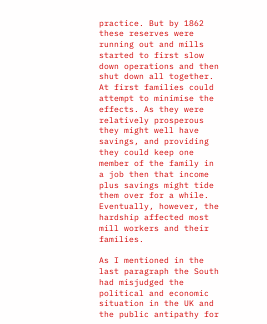practice. But by 1862 these reserves were running out and mills started to first slow down operations and then shut down all together. At first families could attempt to minimise the effects. As they were relatively prosperous they might well have savings, and providing they could keep one member of the family in a job then that income plus savings might tide them over for a while. Eventually, however, the hardship affected most mill workers and their families.

As I mentioned in the last paragraph the South had misjudged the political and economic situation in the UK and the public antipathy for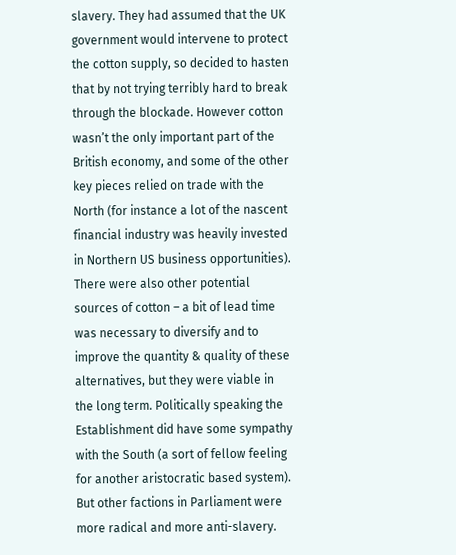slavery. They had assumed that the UK government would intervene to protect the cotton supply, so decided to hasten that by not trying terribly hard to break through the blockade. However cotton wasn’t the only important part of the British economy, and some of the other key pieces relied on trade with the North (for instance a lot of the nascent financial industry was heavily invested in Northern US business opportunities). There were also other potential sources of cotton – a bit of lead time was necessary to diversify and to improve the quantity & quality of these alternatives, but they were viable in the long term. Politically speaking the Establishment did have some sympathy with the South (a sort of fellow feeling for another aristocratic based system). But other factions in Parliament were more radical and more anti-slavery.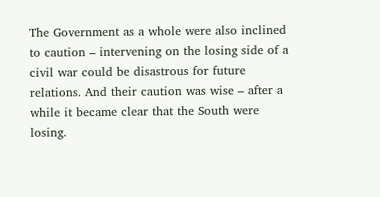The Government as a whole were also inclined to caution – intervening on the losing side of a civil war could be disastrous for future relations. And their caution was wise – after a while it became clear that the South were losing.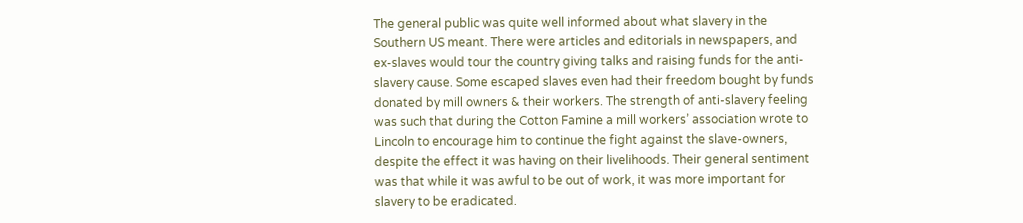The general public was quite well informed about what slavery in the Southern US meant. There were articles and editorials in newspapers, and ex-slaves would tour the country giving talks and raising funds for the anti-slavery cause. Some escaped slaves even had their freedom bought by funds donated by mill owners & their workers. The strength of anti-slavery feeling was such that during the Cotton Famine a mill workers’ association wrote to Lincoln to encourage him to continue the fight against the slave-owners, despite the effect it was having on their livelihoods. Their general sentiment was that while it was awful to be out of work, it was more important for slavery to be eradicated.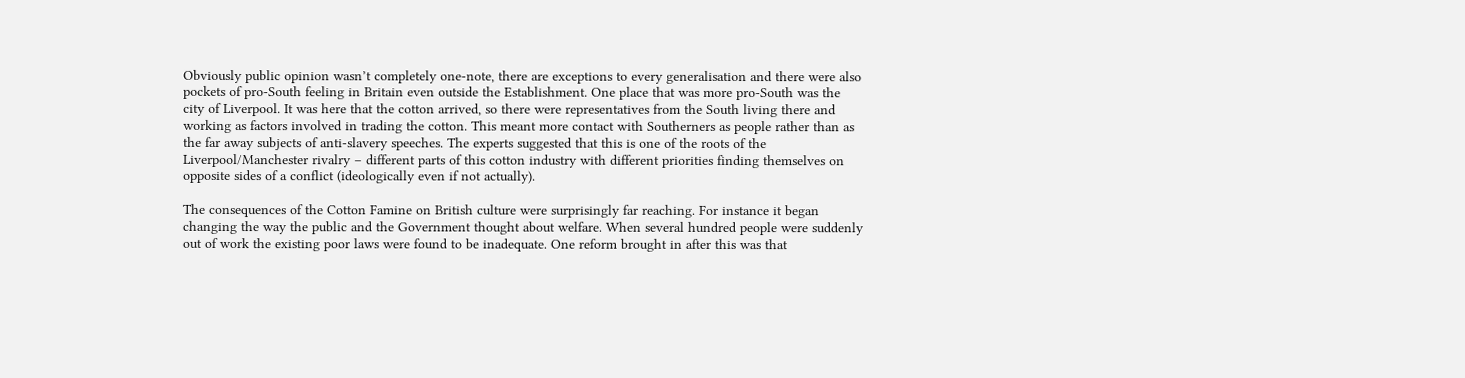Obviously public opinion wasn’t completely one-note, there are exceptions to every generalisation and there were also pockets of pro-South feeling in Britain even outside the Establishment. One place that was more pro-South was the city of Liverpool. It was here that the cotton arrived, so there were representatives from the South living there and working as factors involved in trading the cotton. This meant more contact with Southerners as people rather than as the far away subjects of anti-slavery speeches. The experts suggested that this is one of the roots of the Liverpool/Manchester rivalry – different parts of this cotton industry with different priorities finding themselves on opposite sides of a conflict (ideologically even if not actually).

The consequences of the Cotton Famine on British culture were surprisingly far reaching. For instance it began changing the way the public and the Government thought about welfare. When several hundred people were suddenly out of work the existing poor laws were found to be inadequate. One reform brought in after this was that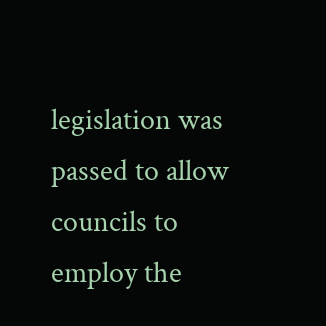legislation was passed to allow councils to employ the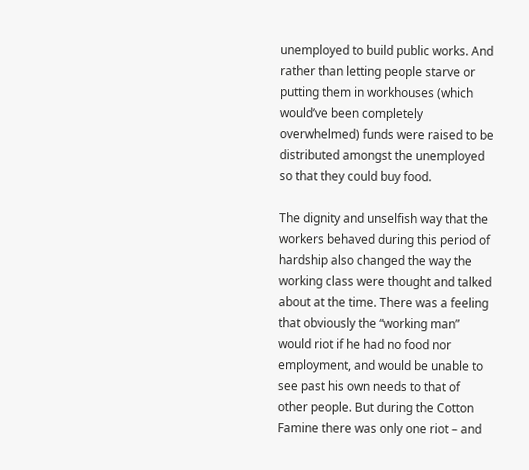unemployed to build public works. And rather than letting people starve or putting them in workhouses (which would’ve been completely overwhelmed) funds were raised to be distributed amongst the unemployed so that they could buy food.

The dignity and unselfish way that the workers behaved during this period of hardship also changed the way the working class were thought and talked about at the time. There was a feeling that obviously the “working man” would riot if he had no food nor employment, and would be unable to see past his own needs to that of other people. But during the Cotton Famine there was only one riot – and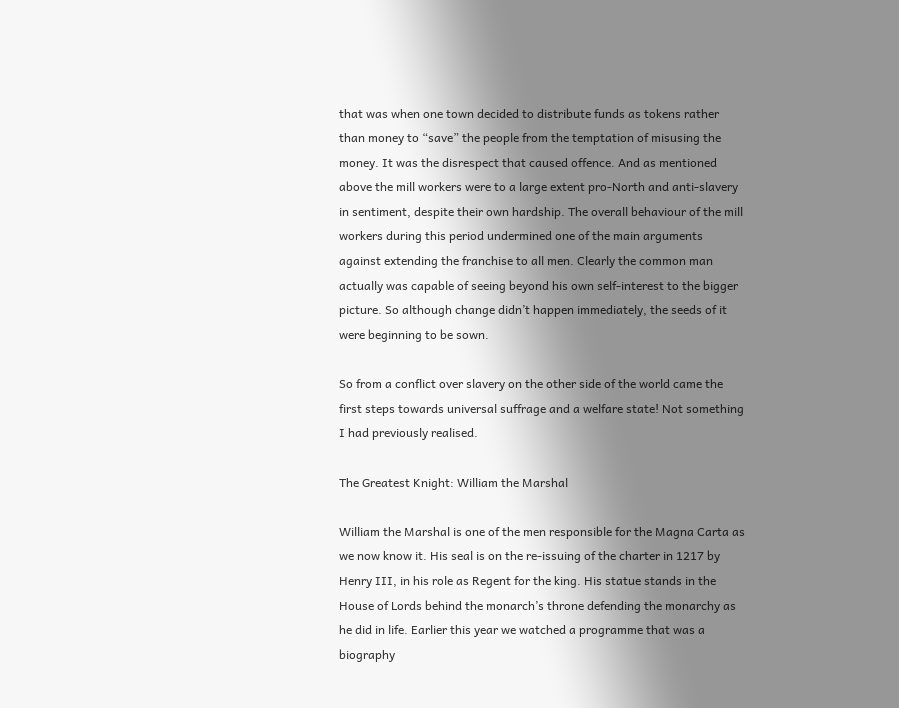that was when one town decided to distribute funds as tokens rather than money to “save” the people from the temptation of misusing the money. It was the disrespect that caused offence. And as mentioned above the mill workers were to a large extent pro-North and anti-slavery in sentiment, despite their own hardship. The overall behaviour of the mill workers during this period undermined one of the main arguments against extending the franchise to all men. Clearly the common man actually was capable of seeing beyond his own self-interest to the bigger picture. So although change didn’t happen immediately, the seeds of it were beginning to be sown.

So from a conflict over slavery on the other side of the world came the first steps towards universal suffrage and a welfare state! Not something I had previously realised.

The Greatest Knight: William the Marshal

William the Marshal is one of the men responsible for the Magna Carta as we now know it. His seal is on the re-issuing of the charter in 1217 by Henry III, in his role as Regent for the king. His statue stands in the House of Lords behind the monarch’s throne defending the monarchy as he did in life. Earlier this year we watched a programme that was a biography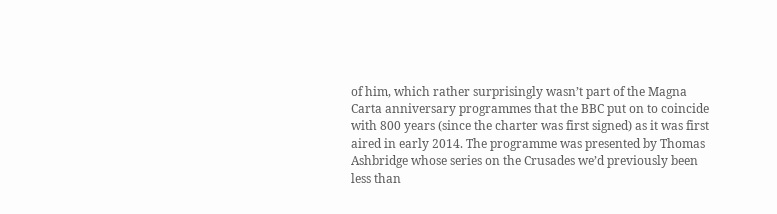of him, which rather surprisingly wasn’t part of the Magna Carta anniversary programmes that the BBC put on to coincide with 800 years (since the charter was first signed) as it was first aired in early 2014. The programme was presented by Thomas Ashbridge whose series on the Crusades we’d previously been less than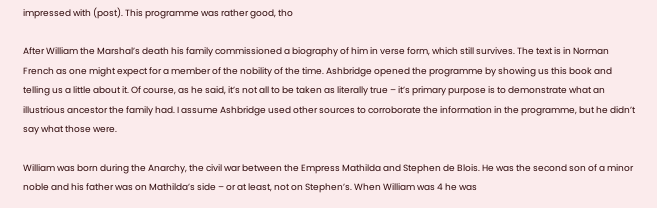impressed with (post). This programme was rather good, tho

After William the Marshal’s death his family commissioned a biography of him in verse form, which still survives. The text is in Norman French as one might expect for a member of the nobility of the time. Ashbridge opened the programme by showing us this book and telling us a little about it. Of course, as he said, it’s not all to be taken as literally true – it’s primary purpose is to demonstrate what an illustrious ancestor the family had. I assume Ashbridge used other sources to corroborate the information in the programme, but he didn’t say what those were.

William was born during the Anarchy, the civil war between the Empress Mathilda and Stephen de Blois. He was the second son of a minor noble and his father was on Mathilda’s side – or at least, not on Stephen’s. When William was 4 he was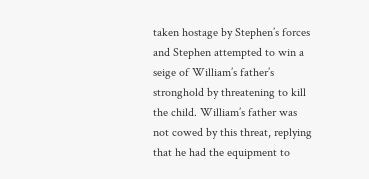taken hostage by Stephen’s forces and Stephen attempted to win a seige of William’s father’s stronghold by threatening to kill the child. William’s father was not cowed by this threat, replying that he had the equipment to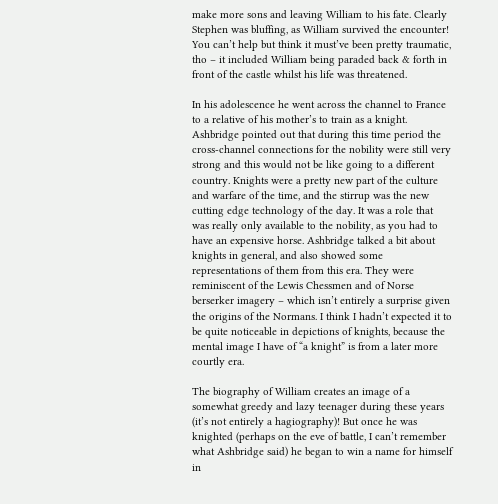make more sons and leaving William to his fate. Clearly Stephen was bluffing, as William survived the encounter! You can’t help but think it must’ve been pretty traumatic, tho – it included William being paraded back & forth in front of the castle whilst his life was threatened.

In his adolescence he went across the channel to France to a relative of his mother’s to train as a knight. Ashbridge pointed out that during this time period the cross-channel connections for the nobility were still very strong and this would not be like going to a different country. Knights were a pretty new part of the culture and warfare of the time, and the stirrup was the new cutting edge technology of the day. It was a role that was really only available to the nobility, as you had to have an expensive horse. Ashbridge talked a bit about knights in general, and also showed some representations of them from this era. They were reminiscent of the Lewis Chessmen and of Norse berserker imagery – which isn’t entirely a surprise given the origins of the Normans. I think I hadn’t expected it to be quite noticeable in depictions of knights, because the mental image I have of “a knight” is from a later more courtly era.

The biography of William creates an image of a somewhat greedy and lazy teenager during these years (it’s not entirely a hagiography)! But once he was knighted (perhaps on the eve of battle, I can’t remember what Ashbridge said) he began to win a name for himself in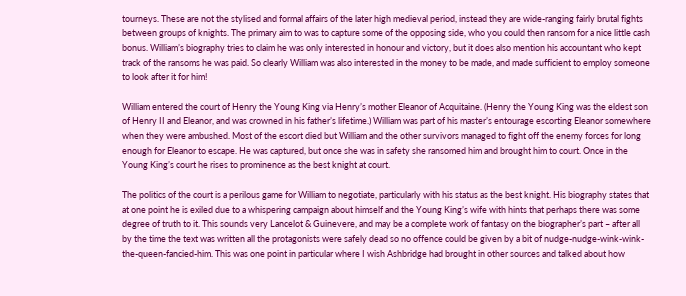tourneys. These are not the stylised and formal affairs of the later high medieval period, instead they are wide-ranging fairly brutal fights between groups of knights. The primary aim to was to capture some of the opposing side, who you could then ransom for a nice little cash bonus. William’s biography tries to claim he was only interested in honour and victory, but it does also mention his accountant who kept track of the ransoms he was paid. So clearly William was also interested in the money to be made, and made sufficient to employ someone to look after it for him!

William entered the court of Henry the Young King via Henry’s mother Eleanor of Acquitaine. (Henry the Young King was the eldest son of Henry II and Eleanor, and was crowned in his father’s lifetime.) William was part of his master’s entourage escorting Eleanor somewhere when they were ambushed. Most of the escort died but William and the other survivors managed to fight off the enemy forces for long enough for Eleanor to escape. He was captured, but once she was in safety she ransomed him and brought him to court. Once in the Young King’s court he rises to prominence as the best knight at court.

The politics of the court is a perilous game for William to negotiate, particularly with his status as the best knight. His biography states that at one point he is exiled due to a whispering campaign about himself and the Young King’s wife with hints that perhaps there was some degree of truth to it. This sounds very Lancelot & Guinevere, and may be a complete work of fantasy on the biographer’s part – after all by the time the text was written all the protagonists were safely dead so no offence could be given by a bit of nudge-nudge-wink-wink-the-queen-fancied-him. This was one point in particular where I wish Ashbridge had brought in other sources and talked about how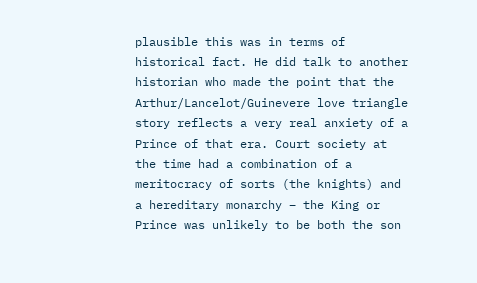plausible this was in terms of historical fact. He did talk to another historian who made the point that the Arthur/Lancelot/Guinevere love triangle story reflects a very real anxiety of a Prince of that era. Court society at the time had a combination of a meritocracy of sorts (the knights) and a hereditary monarchy – the King or Prince was unlikely to be both the son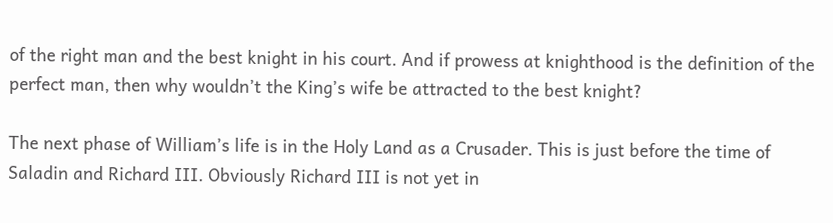of the right man and the best knight in his court. And if prowess at knighthood is the definition of the perfect man, then why wouldn’t the King’s wife be attracted to the best knight?

The next phase of William’s life is in the Holy Land as a Crusader. This is just before the time of Saladin and Richard III. Obviously Richard III is not yet in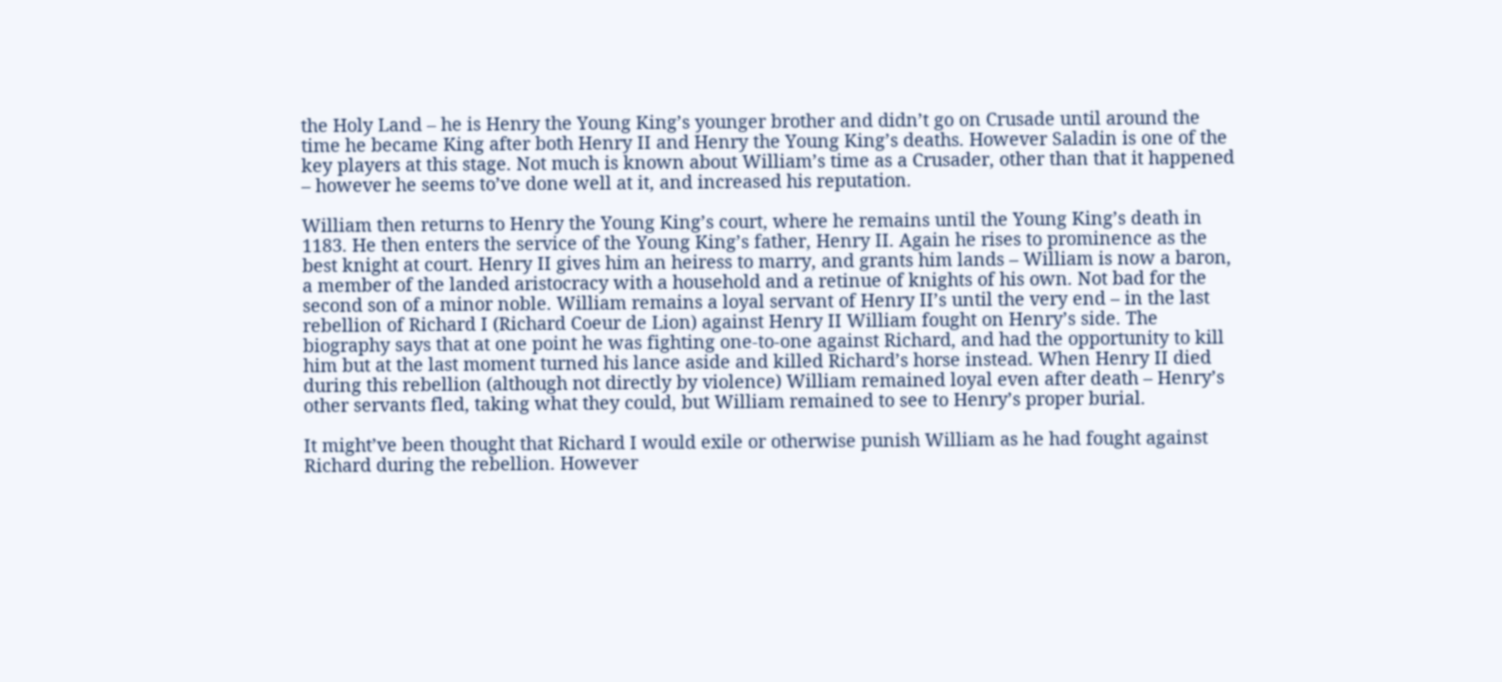the Holy Land – he is Henry the Young King’s younger brother and didn’t go on Crusade until around the time he became King after both Henry II and Henry the Young King’s deaths. However Saladin is one of the key players at this stage. Not much is known about William’s time as a Crusader, other than that it happened – however he seems to’ve done well at it, and increased his reputation.

William then returns to Henry the Young King’s court, where he remains until the Young King’s death in 1183. He then enters the service of the Young King’s father, Henry II. Again he rises to prominence as the best knight at court. Henry II gives him an heiress to marry, and grants him lands – William is now a baron, a member of the landed aristocracy with a household and a retinue of knights of his own. Not bad for the second son of a minor noble. William remains a loyal servant of Henry II’s until the very end – in the last rebellion of Richard I (Richard Coeur de Lion) against Henry II William fought on Henry’s side. The biography says that at one point he was fighting one-to-one against Richard, and had the opportunity to kill him but at the last moment turned his lance aside and killed Richard’s horse instead. When Henry II died during this rebellion (although not directly by violence) William remained loyal even after death – Henry’s other servants fled, taking what they could, but William remained to see to Henry’s proper burial.

It might’ve been thought that Richard I would exile or otherwise punish William as he had fought against Richard during the rebellion. However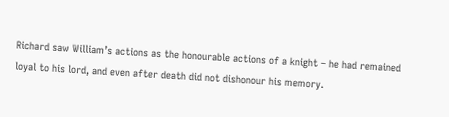Richard saw William’s actions as the honourable actions of a knight – he had remained loyal to his lord, and even after death did not dishonour his memory.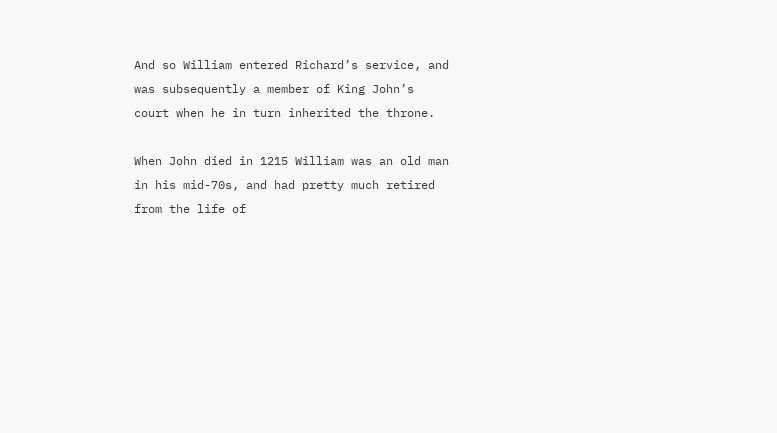And so William entered Richard’s service, and was subsequently a member of King John’s court when he in turn inherited the throne.

When John died in 1215 William was an old man in his mid-70s, and had pretty much retired from the life of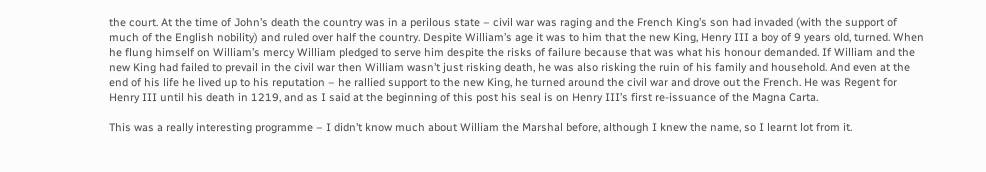the court. At the time of John’s death the country was in a perilous state – civil war was raging and the French King’s son had invaded (with the support of much of the English nobility) and ruled over half the country. Despite William’s age it was to him that the new King, Henry III a boy of 9 years old, turned. When he flung himself on William’s mercy William pledged to serve him despite the risks of failure because that was what his honour demanded. If William and the new King had failed to prevail in the civil war then William wasn’t just risking death, he was also risking the ruin of his family and household. And even at the end of his life he lived up to his reputation – he rallied support to the new King, he turned around the civil war and drove out the French. He was Regent for Henry III until his death in 1219, and as I said at the beginning of this post his seal is on Henry III’s first re-issuance of the Magna Carta.

This was a really interesting programme – I didn’t know much about William the Marshal before, although I knew the name, so I learnt lot from it.